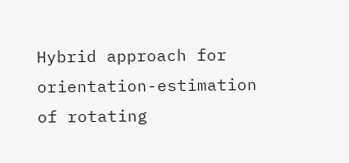Hybrid approach for orientation-estimation of rotating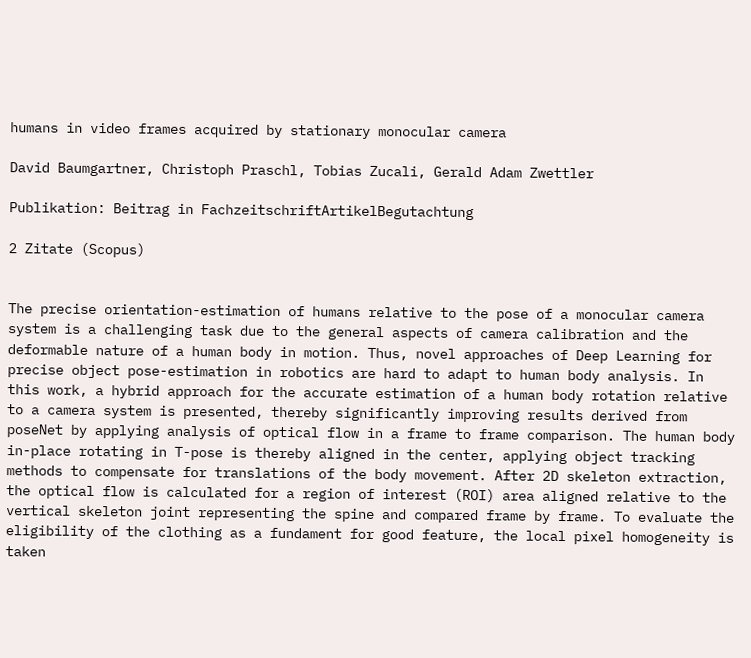humans in video frames acquired by stationary monocular camera

David Baumgartner, Christoph Praschl, Tobias Zucali, Gerald Adam Zwettler

Publikation: Beitrag in FachzeitschriftArtikelBegutachtung

2 Zitate (Scopus)


The precise orientation-estimation of humans relative to the pose of a monocular camera system is a challenging task due to the general aspects of camera calibration and the deformable nature of a human body in motion. Thus, novel approaches of Deep Learning for precise object pose-estimation in robotics are hard to adapt to human body analysis. In this work, a hybrid approach for the accurate estimation of a human body rotation relative to a camera system is presented, thereby significantly improving results derived from poseNet by applying analysis of optical flow in a frame to frame comparison. The human body in-place rotating in T-pose is thereby aligned in the center, applying object tracking methods to compensate for translations of the body movement. After 2D skeleton extraction, the optical flow is calculated for a region of interest (ROI) area aligned relative to the vertical skeleton joint representing the spine and compared frame by frame. To evaluate the eligibility of the clothing as a fundament for good feature, the local pixel homogeneity is taken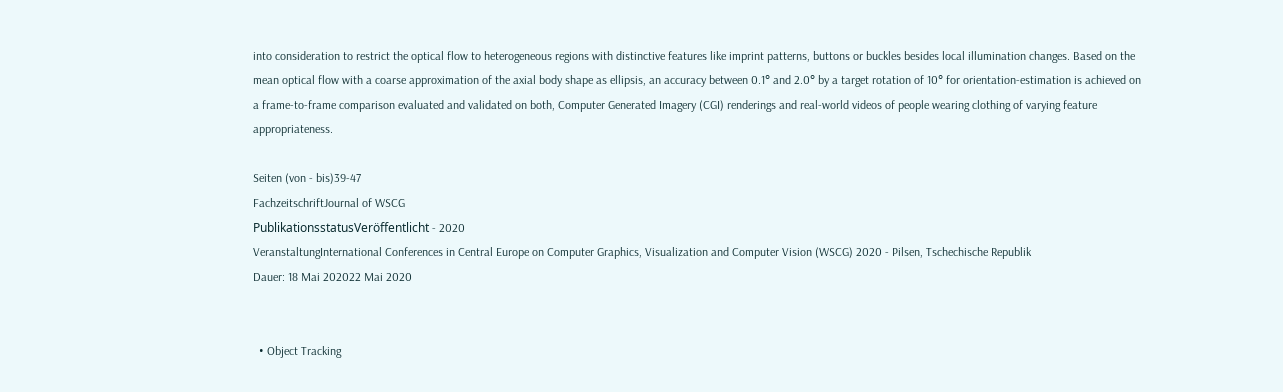into consideration to restrict the optical flow to heterogeneous regions with distinctive features like imprint patterns, buttons or buckles besides local illumination changes. Based on the mean optical flow with a coarse approximation of the axial body shape as ellipsis, an accuracy between 0.1° and 2.0° by a target rotation of 10° for orientation-estimation is achieved on a frame-to-frame comparison evaluated and validated on both, Computer Generated Imagery (CGI) renderings and real-world videos of people wearing clothing of varying feature appropriateness.

Seiten (von - bis)39-47
FachzeitschriftJournal of WSCG
PublikationsstatusVeröffentlicht - 2020
VeranstaltungInternational Conferences in Central Europe on Computer Graphics, Visualization and Computer Vision (WSCG) 2020 - Pilsen, Tschechische Republik
Dauer: 18 Mai 202022 Mai 2020


  • Object Tracking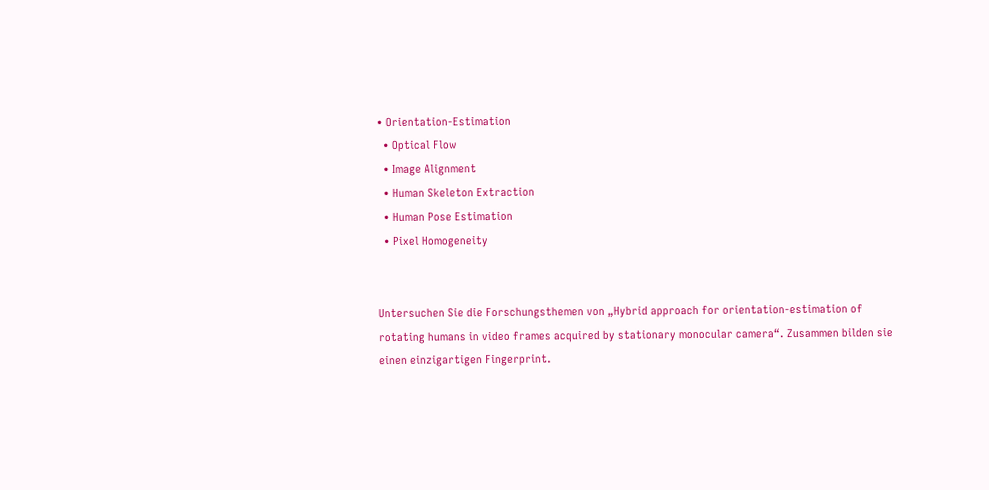• Orientation-Estimation
  • Optical Flow
  • Image Alignment
  • Human Skeleton Extraction
  • Human Pose Estimation
  • Pixel Homogeneity


Untersuchen Sie die Forschungsthemen von „Hybrid approach for orientation-estimation of rotating humans in video frames acquired by stationary monocular camera“. Zusammen bilden sie einen einzigartigen Fingerprint.